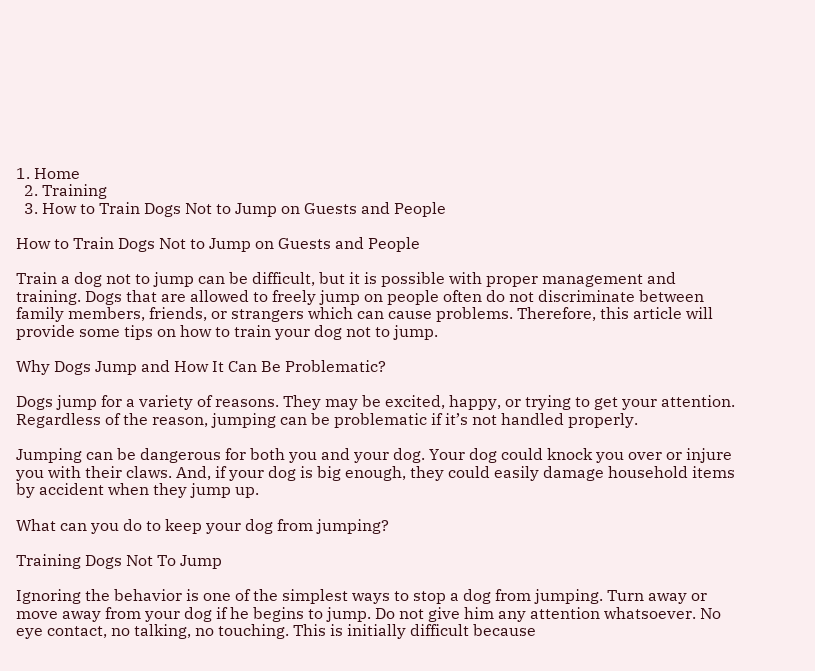1. Home
  2. Training
  3. How to Train Dogs Not to Jump on Guests and People

How to Train Dogs Not to Jump on Guests and People

Train a dog not to jump can be difficult, but it is possible with proper management and training. Dogs that are allowed to freely jump on people often do not discriminate between family members, friends, or strangers which can cause problems. Therefore, this article will provide some tips on how to train your dog not to jump.

Why Dogs Jump and How It Can Be Problematic?

Dogs jump for a variety of reasons. They may be excited, happy, or trying to get your attention. Regardless of the reason, jumping can be problematic if it’s not handled properly.

Jumping can be dangerous for both you and your dog. Your dog could knock you over or injure you with their claws. And, if your dog is big enough, they could easily damage household items by accident when they jump up.

What can you do to keep your dog from jumping?

Training Dogs Not To Jump

Ignoring the behavior is one of the simplest ways to stop a dog from jumping. Turn away or move away from your dog if he begins to jump. Do not give him any attention whatsoever. No eye contact, no talking, no touching. This is initially difficult because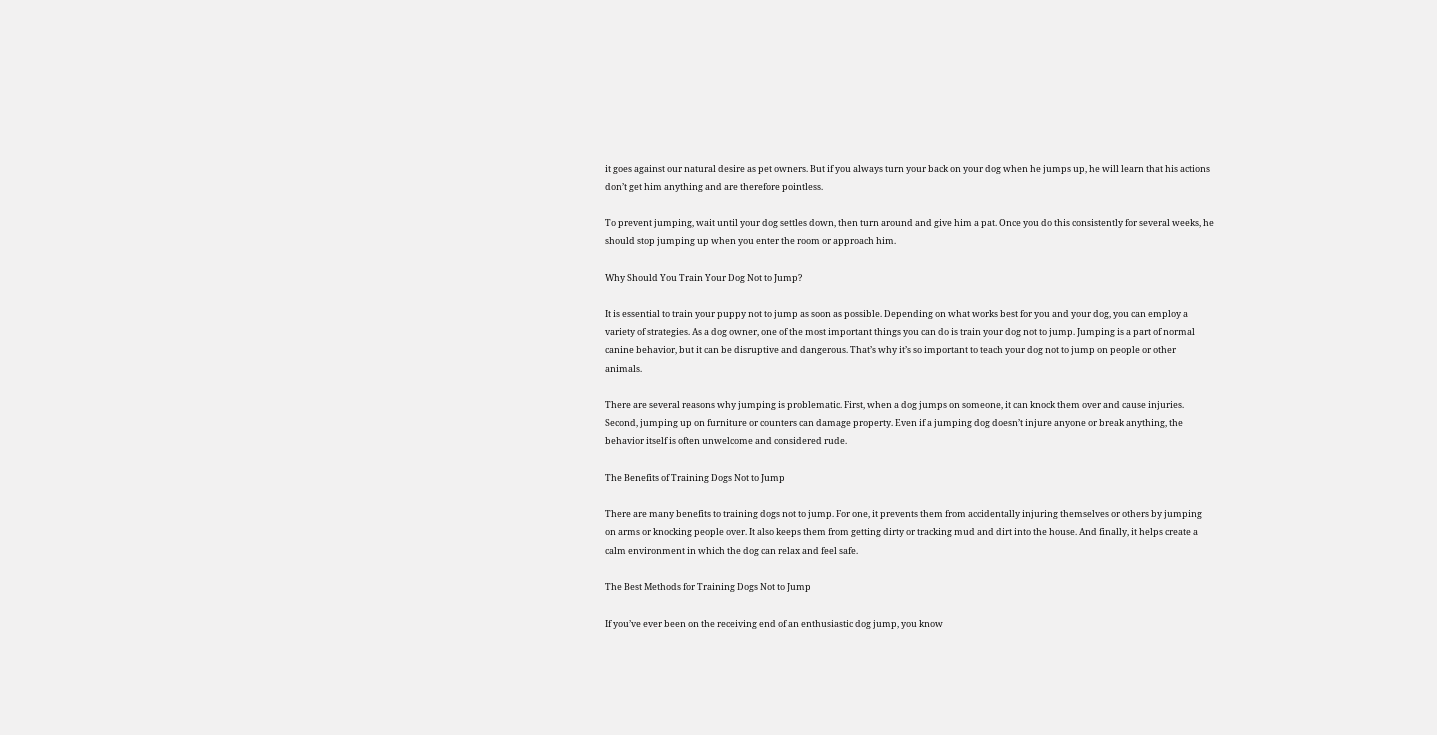it goes against our natural desire as pet owners. But if you always turn your back on your dog when he jumps up, he will learn that his actions don’t get him anything and are therefore pointless.

To prevent jumping, wait until your dog settles down, then turn around and give him a pat. Once you do this consistently for several weeks, he should stop jumping up when you enter the room or approach him.

Why Should You Train Your Dog Not to Jump?

It is essential to train your puppy not to jump as soon as possible. Depending on what works best for you and your dog, you can employ a variety of strategies. As a dog owner, one of the most important things you can do is train your dog not to jump. Jumping is a part of normal canine behavior, but it can be disruptive and dangerous. That’s why it’s so important to teach your dog not to jump on people or other animals.

There are several reasons why jumping is problematic. First, when a dog jumps on someone, it can knock them over and cause injuries. Second, jumping up on furniture or counters can damage property. Even if a jumping dog doesn’t injure anyone or break anything, the behavior itself is often unwelcome and considered rude.

The Benefits of Training Dogs Not to Jump

There are many benefits to training dogs not to jump. For one, it prevents them from accidentally injuring themselves or others by jumping on arms or knocking people over. It also keeps them from getting dirty or tracking mud and dirt into the house. And finally, it helps create a calm environment in which the dog can relax and feel safe.

The Best Methods for Training Dogs Not to Jump

If you’ve ever been on the receiving end of an enthusiastic dog jump, you know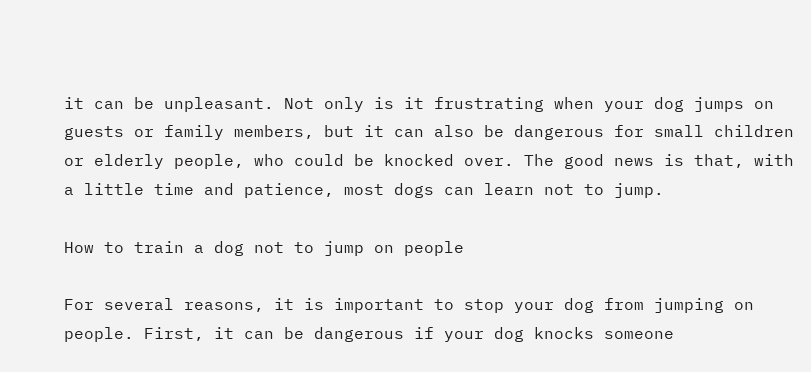it can be unpleasant. Not only is it frustrating when your dog jumps on guests or family members, but it can also be dangerous for small children or elderly people, who could be knocked over. The good news is that, with a little time and patience, most dogs can learn not to jump.

How to train a dog not to jump on people

For several reasons, it is important to stop your dog from jumping on people. First, it can be dangerous if your dog knocks someone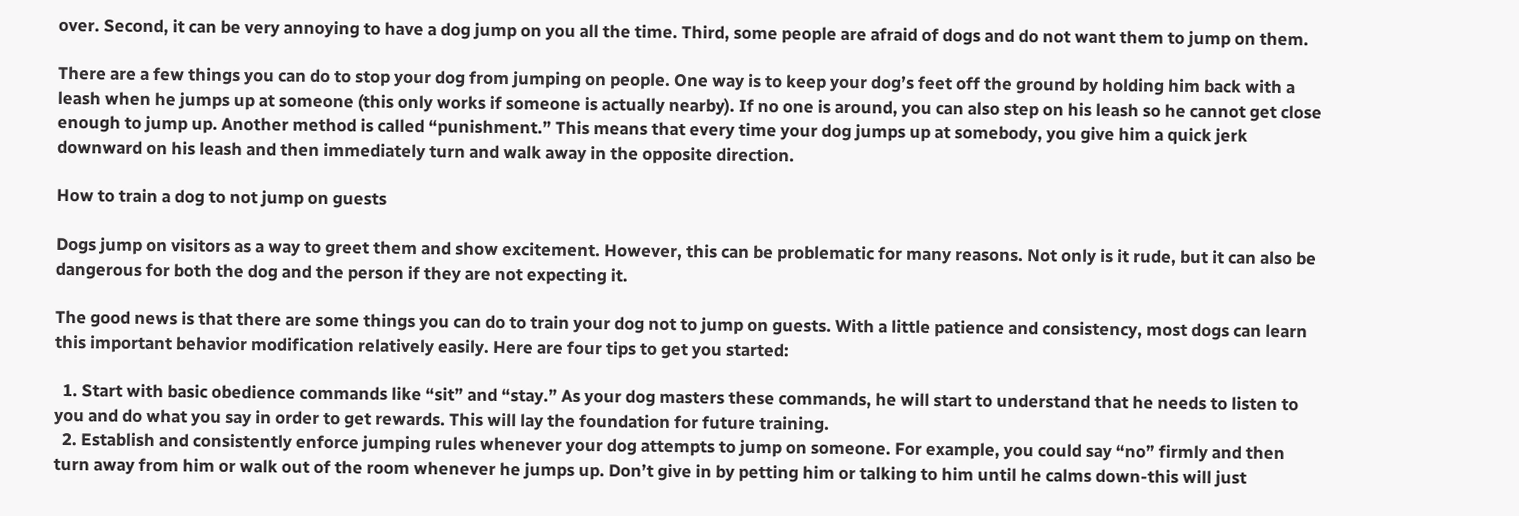over. Second, it can be very annoying to have a dog jump on you all the time. Third, some people are afraid of dogs and do not want them to jump on them.

There are a few things you can do to stop your dog from jumping on people. One way is to keep your dog’s feet off the ground by holding him back with a leash when he jumps up at someone (this only works if someone is actually nearby). If no one is around, you can also step on his leash so he cannot get close enough to jump up. Another method is called “punishment.” This means that every time your dog jumps up at somebody, you give him a quick jerk downward on his leash and then immediately turn and walk away in the opposite direction.

How to train a dog to not jump on guests

Dogs jump on visitors as a way to greet them and show excitement. However, this can be problematic for many reasons. Not only is it rude, but it can also be dangerous for both the dog and the person if they are not expecting it.

The good news is that there are some things you can do to train your dog not to jump on guests. With a little patience and consistency, most dogs can learn this important behavior modification relatively easily. Here are four tips to get you started:

  1. Start with basic obedience commands like “sit” and “stay.” As your dog masters these commands, he will start to understand that he needs to listen to you and do what you say in order to get rewards. This will lay the foundation for future training.
  2. Establish and consistently enforce jumping rules whenever your dog attempts to jump on someone. For example, you could say “no” firmly and then turn away from him or walk out of the room whenever he jumps up. Don’t give in by petting him or talking to him until he calms down-this will just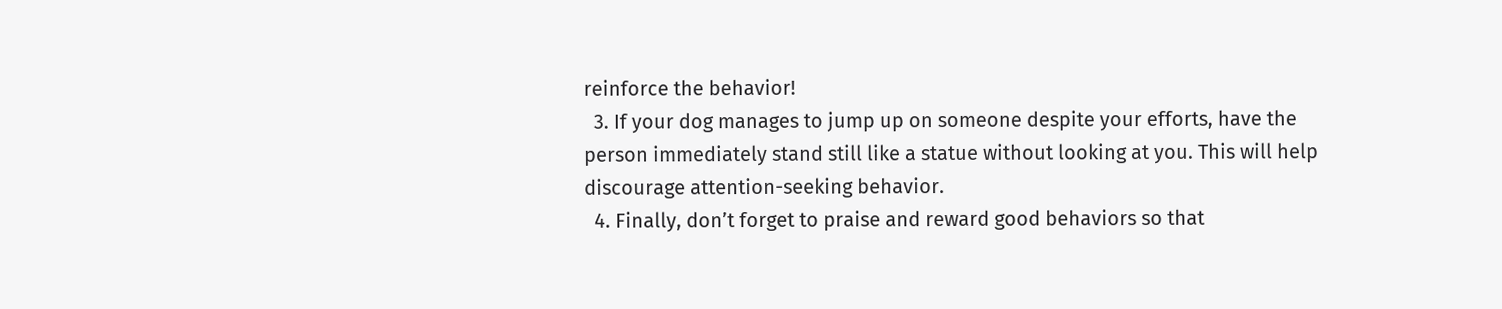reinforce the behavior!
  3. If your dog manages to jump up on someone despite your efforts, have the person immediately stand still like a statue without looking at you. This will help discourage attention-seeking behavior.
  4. Finally, don’t forget to praise and reward good behaviors so that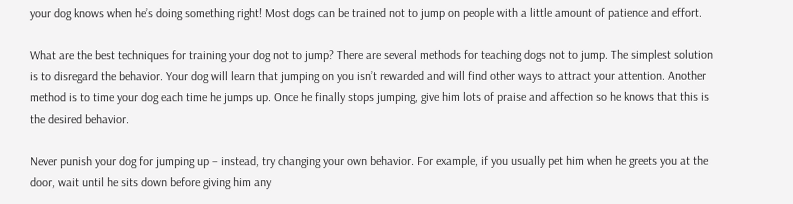your dog knows when he’s doing something right! Most dogs can be trained not to jump on people with a little amount of patience and effort.

What are the best techniques for training your dog not to jump? There are several methods for teaching dogs not to jump. The simplest solution is to disregard the behavior. Your dog will learn that jumping on you isn’t rewarded and will find other ways to attract your attention. Another method is to time your dog each time he jumps up. Once he finally stops jumping, give him lots of praise and affection so he knows that this is the desired behavior.

Never punish your dog for jumping up – instead, try changing your own behavior. For example, if you usually pet him when he greets you at the door, wait until he sits down before giving him any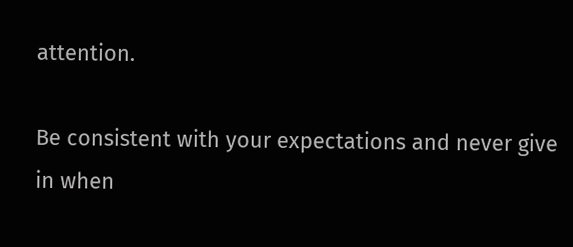attention.

Be consistent with your expectations and never give in when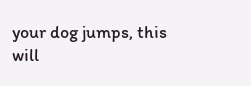your dog jumps, this will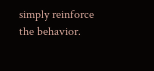simply reinforce the behavior.